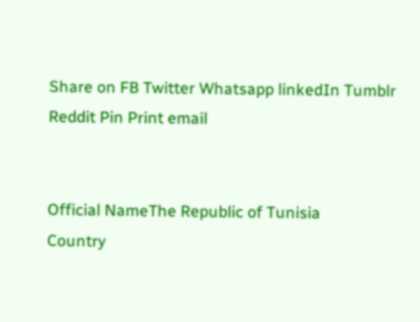Share on FB Twitter Whatsapp linkedIn Tumblr Reddit Pin Print email


Official NameThe Republic of Tunisia
Country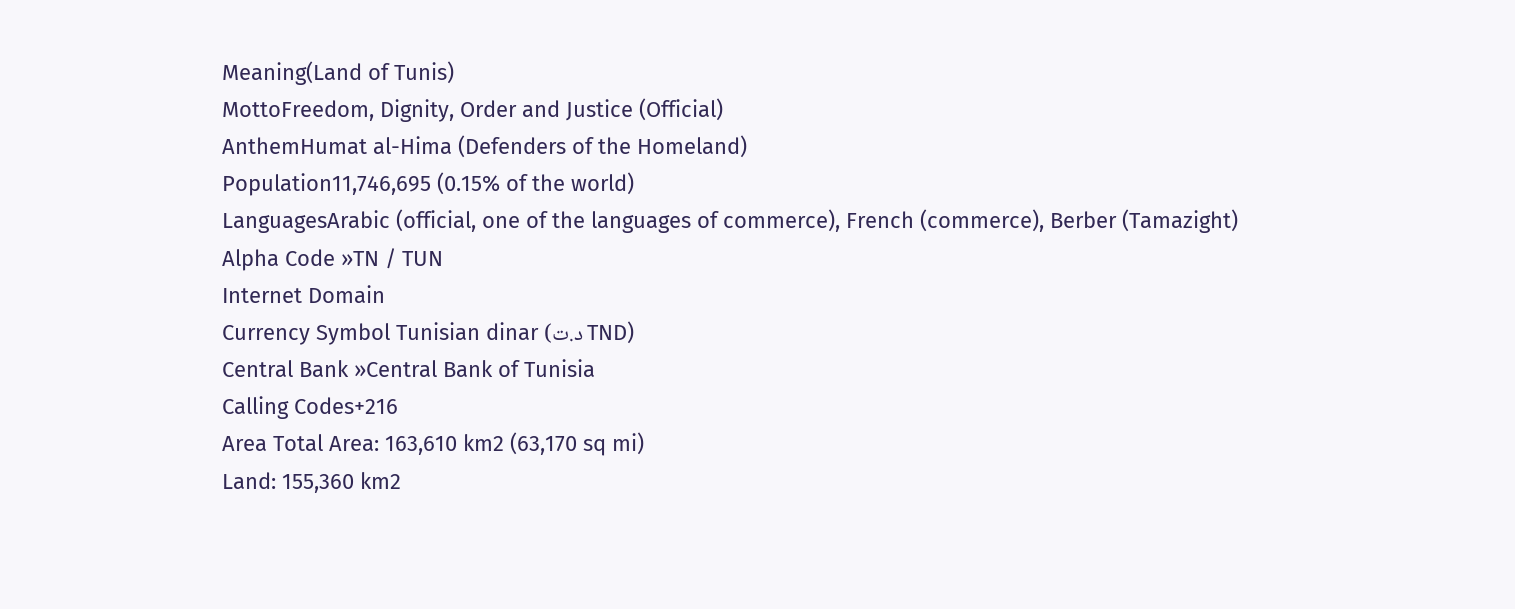Meaning(Land of Tunis)
MottoFreedom, Dignity, Order and Justice (Official)
AnthemHumat al-Hima (Defenders of the Homeland)
Population11,746,695 (0.15% of the world)
LanguagesArabic (official, one of the languages of commerce), French (commerce), Berber (Tamazight)
Alpha Code »TN / TUN
Internet Domain
Currency Symbol Tunisian dinar (د.ت TND)
Central Bank »Central Bank of Tunisia
Calling Codes+216
Area Total Area: 163,610 km2 (63,170 sq mi)
Land: 155,360 km2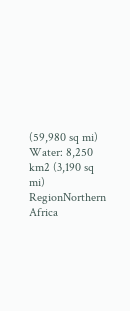(59,980 sq mi)
Water: 8,250 km2 (3,190 sq mi)
RegionNorthern Africa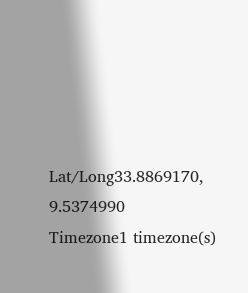Lat/Long33.8869170, 9.5374990
Timezone1 timezone(s)